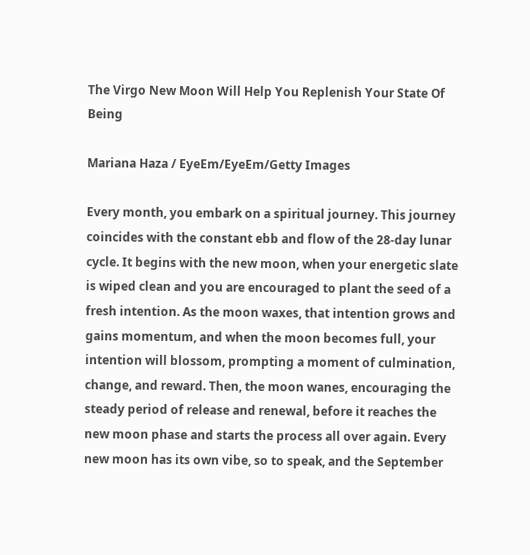The Virgo New Moon Will Help You Replenish Your State Of Being

Mariana Haza / EyeEm/EyeEm/Getty Images

Every month, you embark on a spiritual journey. This journey coincides with the constant ebb and flow of the 28-day lunar cycle. It begins with the new moon, when your energetic slate is wiped clean and you are encouraged to plant the seed of a fresh intention. As the moon waxes, that intention grows and gains momentum, and when the moon becomes full, your intention will blossom, prompting a moment of culmination, change, and reward. Then, the moon wanes, encouraging the steady period of release and renewal, before it reaches the new moon phase and starts the process all over again. Every new moon has its own vibe, so to speak, and the September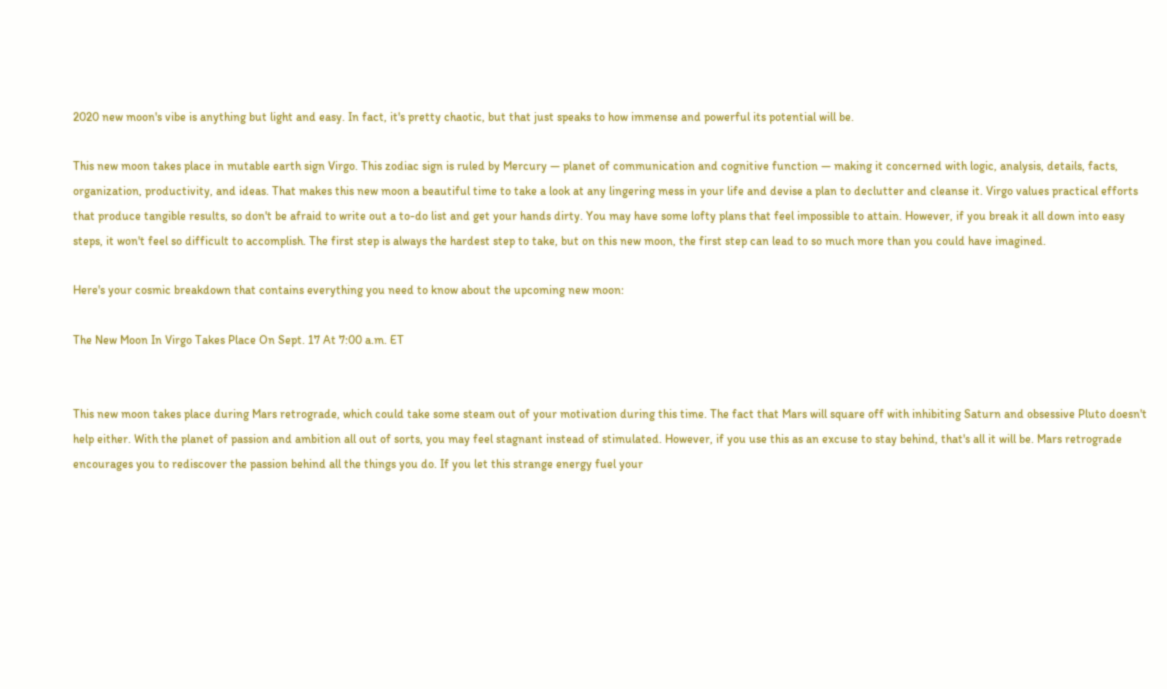2020 new moon's vibe is anything but light and easy. In fact, it's pretty chaotic, but that just speaks to how immense and powerful its potential will be.

This new moon takes place in mutable earth sign Virgo. This zodiac sign is ruled by Mercury — planet of communication and cognitive function — making it concerned with logic, analysis, details, facts, organization, productivity, and ideas. That makes this new moon a beautiful time to take a look at any lingering mess in your life and devise a plan to declutter and cleanse it. Virgo values practical efforts that produce tangible results, so don't be afraid to write out a to-do list and get your hands dirty. You may have some lofty plans that feel impossible to attain. However, if you break it all down into easy steps, it won't feel so difficult to accomplish. The first step is always the hardest step to take, but on this new moon, the first step can lead to so much more than you could have imagined.

Here's your cosmic breakdown that contains everything you need to know about the upcoming new moon:

The New Moon In Virgo Takes Place On Sept. 17 At 7:00 a.m. ET


This new moon takes place during Mars retrograde, which could take some steam out of your motivation during this time. The fact that Mars will square off with inhibiting Saturn and obsessive Pluto doesn't help either. With the planet of passion and ambition all out of sorts, you may feel stagnant instead of stimulated. However, if you use this as an excuse to stay behind, that's all it will be. Mars retrograde encourages you to rediscover the passion behind all the things you do. If you let this strange energy fuel your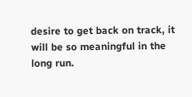desire to get back on track, it will be so meaningful in the long run.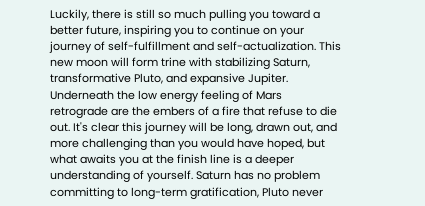Luckily, there is still so much pulling you toward a better future, inspiring you to continue on your journey of self-fulfillment and self-actualization. This new moon will form trine with stabilizing Saturn, transformative Pluto, and expansive Jupiter. Underneath the low energy feeling of Mars retrograde are the embers of a fire that refuse to die out. It's clear this journey will be long, drawn out, and more challenging than you would have hoped, but what awaits you at the finish line is a deeper understanding of yourself. Saturn has no problem committing to long-term gratification, Pluto never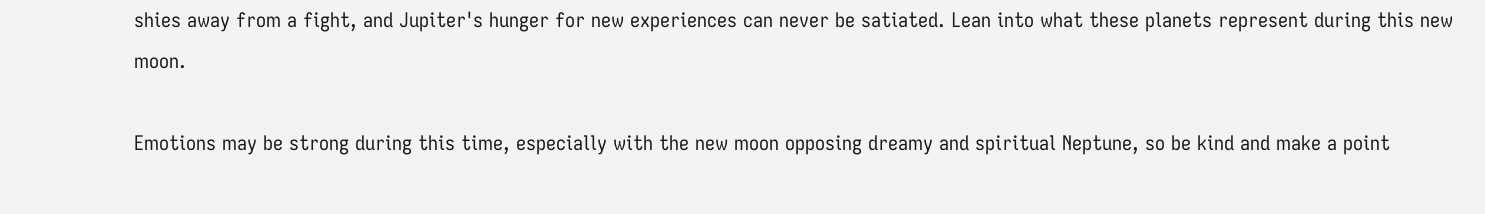shies away from a fight, and Jupiter's hunger for new experiences can never be satiated. Lean into what these planets represent during this new moon.

Emotions may be strong during this time, especially with the new moon opposing dreamy and spiritual Neptune, so be kind and make a point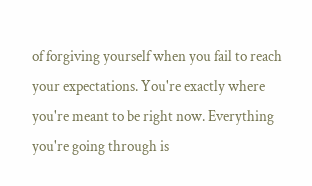of forgiving yourself when you fail to reach your expectations. You're exactly where you're meant to be right now. Everything you're going through is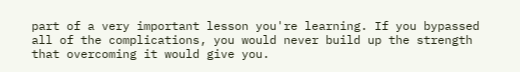part of a very important lesson you're learning. If you bypassed all of the complications, you would never build up the strength that overcoming it would give you.